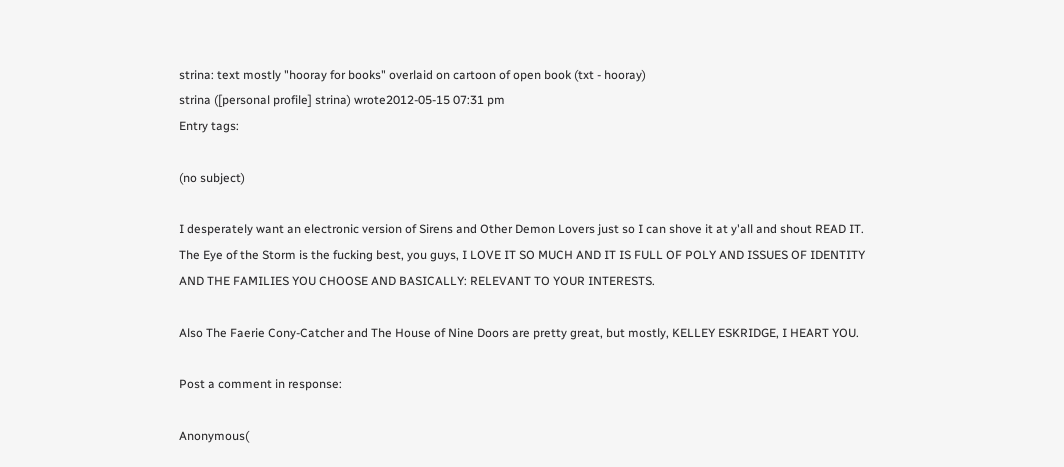strina: text mostly "hooray for books" overlaid on cartoon of open book (txt - hooray)
strina ([personal profile] strina) wrote2012-05-15 07:31 pm
Entry tags:

(no subject)

I desperately want an electronic version of Sirens and Other Demon Lovers just so I can shove it at y'all and shout READ IT. The Eye of the Storm is the fucking best, you guys, I LOVE IT SO MUCH AND IT IS FULL OF POLY AND ISSUES OF IDENTITY AND THE FAMILIES YOU CHOOSE AND BASICALLY: RELEVANT TO YOUR INTERESTS.

Also The Faerie Cony-Catcher and The House of Nine Doors are pretty great, but mostly, KELLEY ESKRIDGE, I HEART YOU.

Post a comment in response:

Anonymous(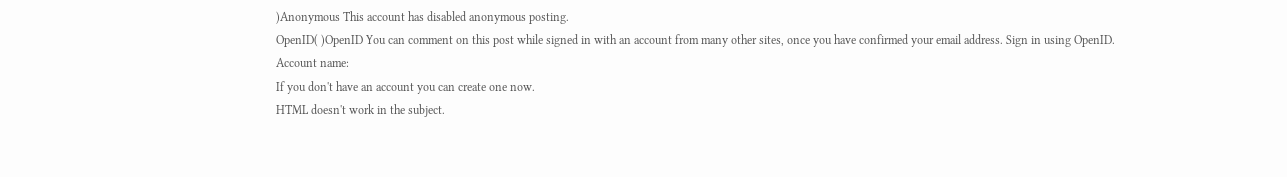)Anonymous This account has disabled anonymous posting.
OpenID( )OpenID You can comment on this post while signed in with an account from many other sites, once you have confirmed your email address. Sign in using OpenID.
Account name:
If you don't have an account you can create one now.
HTML doesn't work in the subject.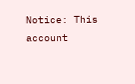Notice: This account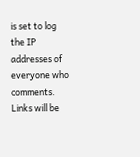is set to log the IP addresses of everyone who comments.
Links will be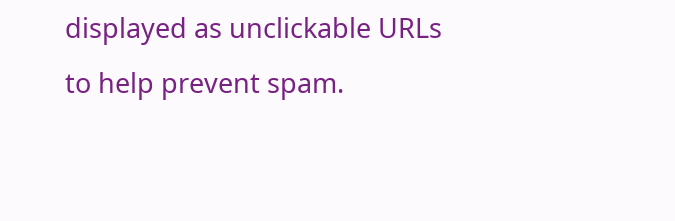displayed as unclickable URLs to help prevent spam.